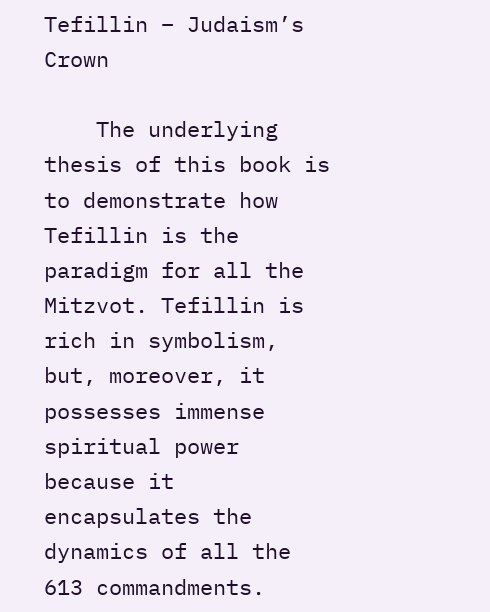Tefillin – Judaism’s Crown

    The underlying thesis of this book is to demonstrate how Tefillin is the paradigm for all the Mitzvot. Tefillin is rich in symbolism, but, moreover, it possesses immense spiritual power because it encapsulates the dynamics of all the 613 commandments.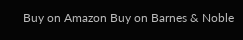Buy on Amazon Buy on Barnes & Noble